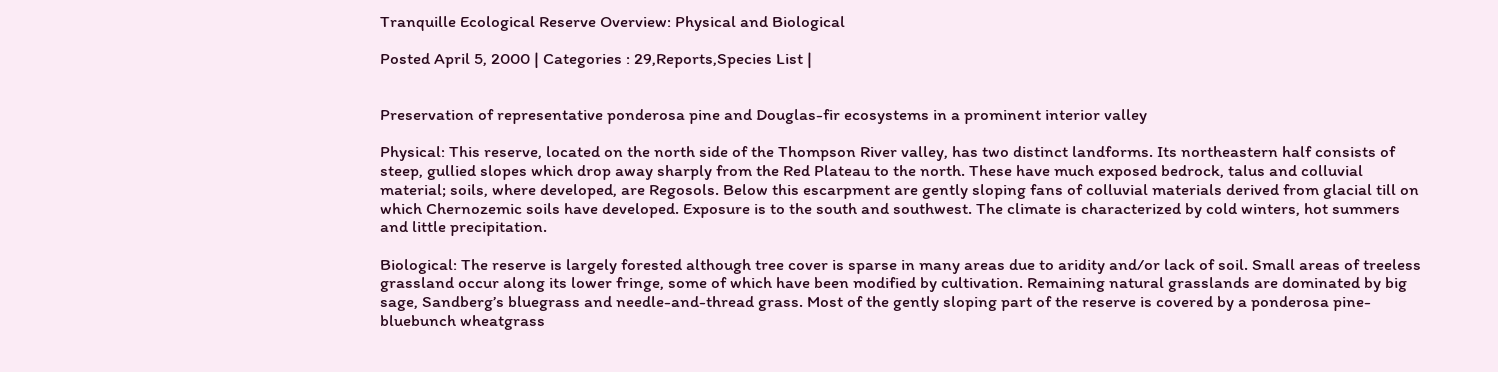Tranquille Ecological Reserve Overview: Physical and Biological

Posted April 5, 2000 | Categories : 29,Reports,Species List |


Preservation of representative ponderosa pine and Douglas-fir ecosystems in a prominent interior valley

Physical: This reserve, located on the north side of the Thompson River valley, has two distinct landforms. Its northeastern half consists of steep, gullied slopes which drop away sharply from the Red Plateau to the north. These have much exposed bedrock, talus and colluvial material; soils, where developed, are Regosols. Below this escarpment are gently sloping fans of colluvial materials derived from glacial till on which Chernozemic soils have developed. Exposure is to the south and southwest. The climate is characterized by cold winters, hot summers and little precipitation.

Biological: The reserve is largely forested although tree cover is sparse in many areas due to aridity and/or lack of soil. Small areas of treeless grassland occur along its lower fringe, some of which have been modified by cultivation. Remaining natural grasslands are dominated by big sage, Sandberg’s bluegrass and needle-and-thread grass. Most of the gently sloping part of the reserve is covered by a ponderosa pine-bluebunch wheatgrass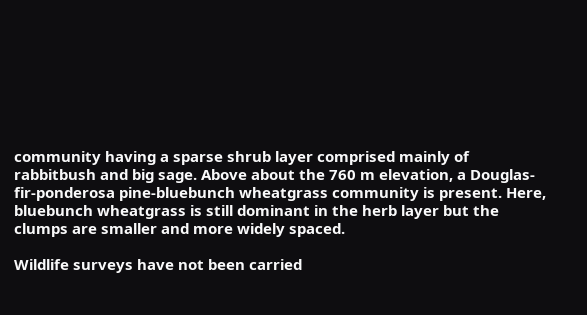community having a sparse shrub layer comprised mainly of rabbitbush and big sage. Above about the 760 m elevation, a Douglas-fir-ponderosa pine-bluebunch wheatgrass community is present. Here, bluebunch wheatgrass is still dominant in the herb layer but the clumps are smaller and more widely spaced.

Wildlife surveys have not been carried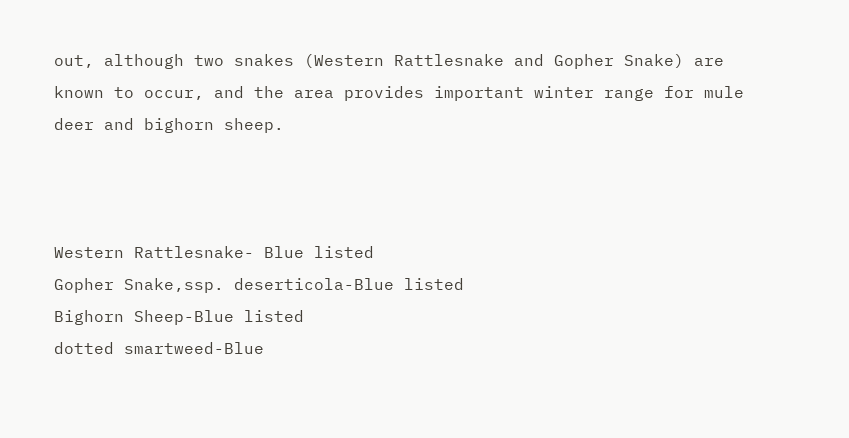out, although two snakes (Western Rattlesnake and Gopher Snake) are known to occur, and the area provides important winter range for mule deer and bighorn sheep.



Western Rattlesnake- Blue listed
Gopher Snake,ssp. deserticola-Blue listed
Bighorn Sheep-Blue listed
dotted smartweed-Blue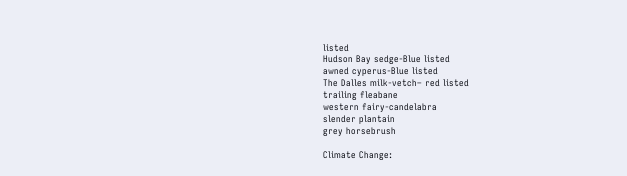listed
Hudson Bay sedge-Blue listed
awned cyperus-Blue listed
The Dalles milk-vetch– red listed
trailing fleabane
western fairy-candelabra
slender plantain
grey horsebrush

Climate Change: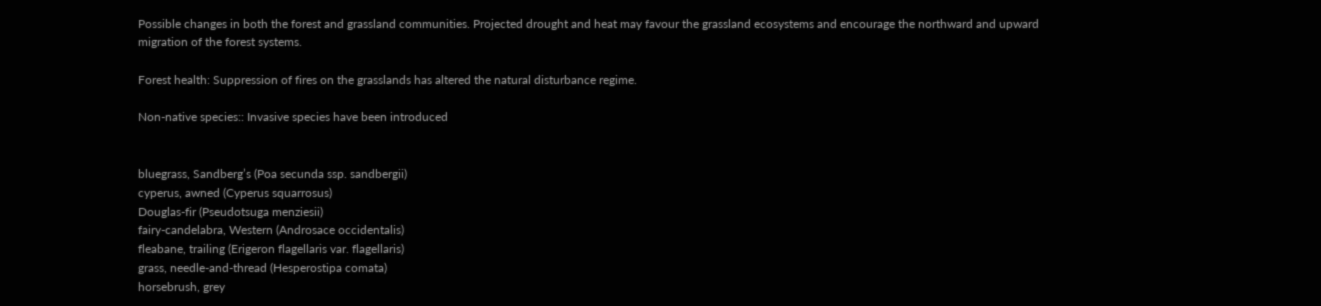Possible changes in both the forest and grassland communities. Projected drought and heat may favour the grassland ecosystems and encourage the northward and upward migration of the forest systems.

Forest health: Suppression of fires on the grasslands has altered the natural disturbance regime.

Non-native species:: Invasive species have been introduced


bluegrass, Sandberg’s (Poa secunda ssp. sandbergii)
cyperus, awned (Cyperus squarrosus)
Douglas-fir (Pseudotsuga menziesii)
fairy-candelabra, Western (Androsace occidentalis)
fleabane, trailing (Erigeron flagellaris var. flagellaris)
grass, needle-and-thread (Hesperostipa comata)
horsebrush, grey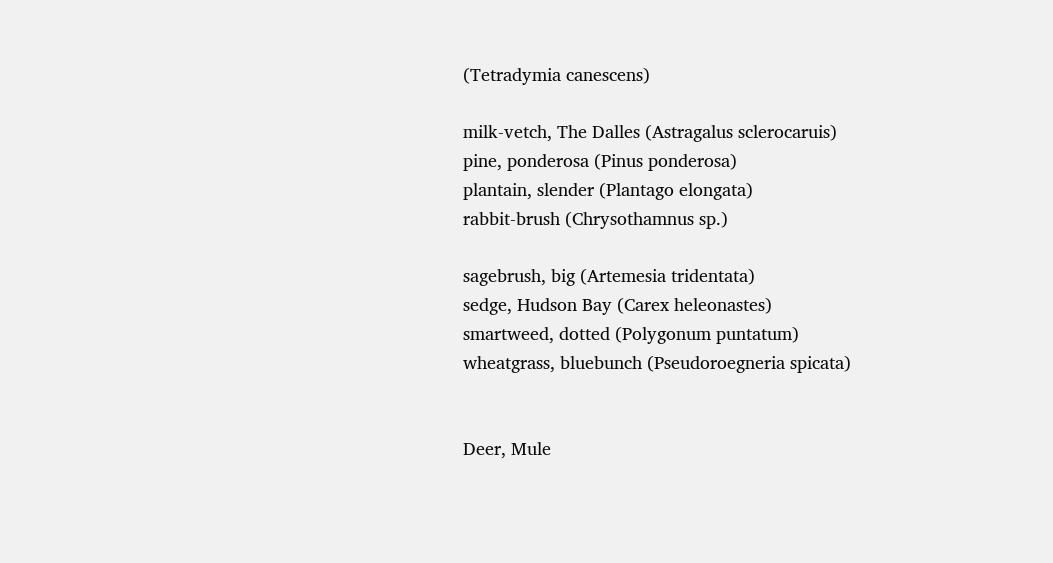(Tetradymia canescens)

milk-vetch, The Dalles (Astragalus sclerocaruis)
pine, ponderosa (Pinus ponderosa)
plantain, slender (Plantago elongata)
rabbit-brush (Chrysothamnus sp.)

sagebrush, big (Artemesia tridentata)
sedge, Hudson Bay (Carex heleonastes)
smartweed, dotted (Polygonum puntatum)
wheatgrass, bluebunch (Pseudoroegneria spicata)


Deer, Mule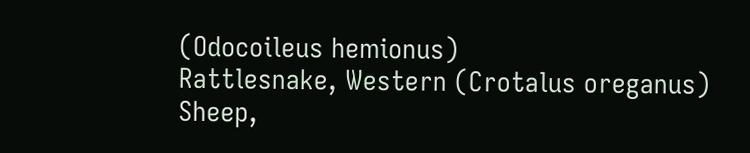(Odocoileus hemionus)
Rattlesnake, Western (Crotalus oreganus)
Sheep,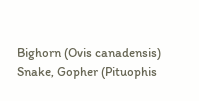Bighorn (Ovis canadensis)
Snake, Gopher (Pituophis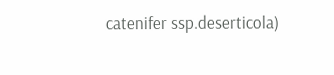catenifer ssp.deserticola)